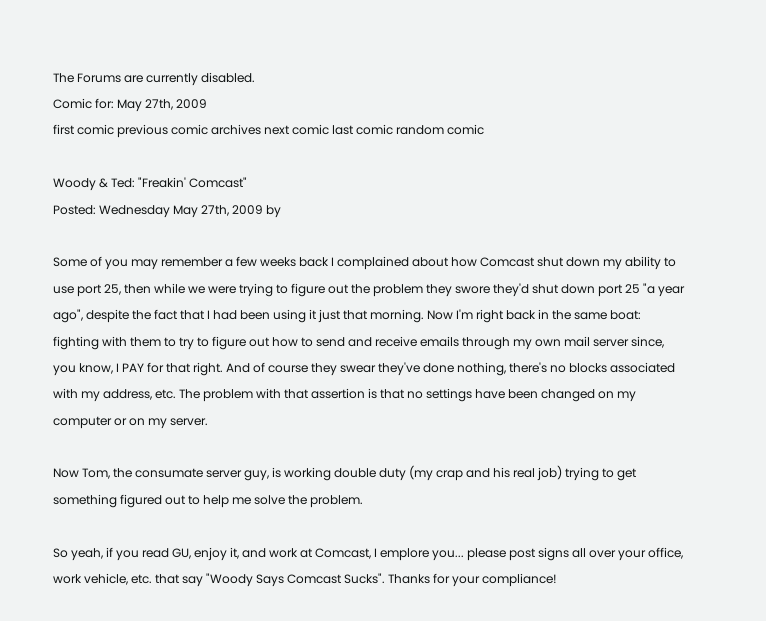The Forums are currently disabled.
Comic for: May 27th, 2009
first comic previous comic archives next comic last comic random comic

Woody & Ted: "Freakin' Comcast"
Posted: Wednesday May 27th, 2009 by

Some of you may remember a few weeks back I complained about how Comcast shut down my ability to use port 25, then while we were trying to figure out the problem they swore they'd shut down port 25 "a year ago", despite the fact that I had been using it just that morning. Now I'm right back in the same boat: fighting with them to try to figure out how to send and receive emails through my own mail server since, you know, I PAY for that right. And of course they swear they've done nothing, there's no blocks associated with my address, etc. The problem with that assertion is that no settings have been changed on my computer or on my server.

Now Tom, the consumate server guy, is working double duty (my crap and his real job) trying to get something figured out to help me solve the problem.

So yeah, if you read GU, enjoy it, and work at Comcast, I emplore you... please post signs all over your office, work vehicle, etc. that say "Woody Says Comcast Sucks". Thanks for your compliance!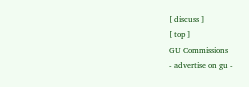[ discuss ]
[ top ]
GU Commissions
- advertise on gu -